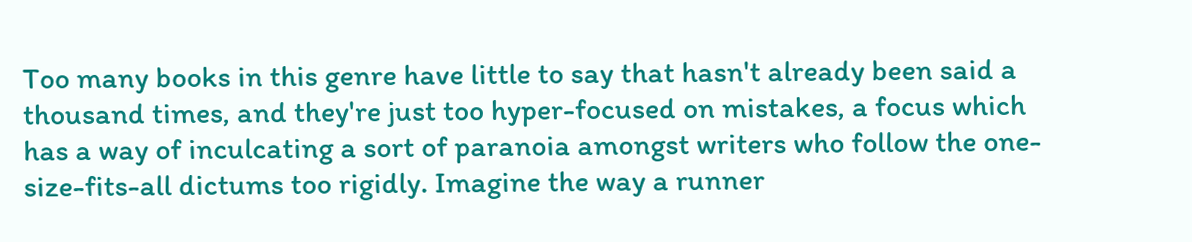Too many books in this genre have little to say that hasn't already been said a thousand times, and they're just too hyper-focused on mistakes, a focus which has a way of inculcating a sort of paranoia amongst writers who follow the one-size-fits-all dictums too rigidly. Imagine the way a runner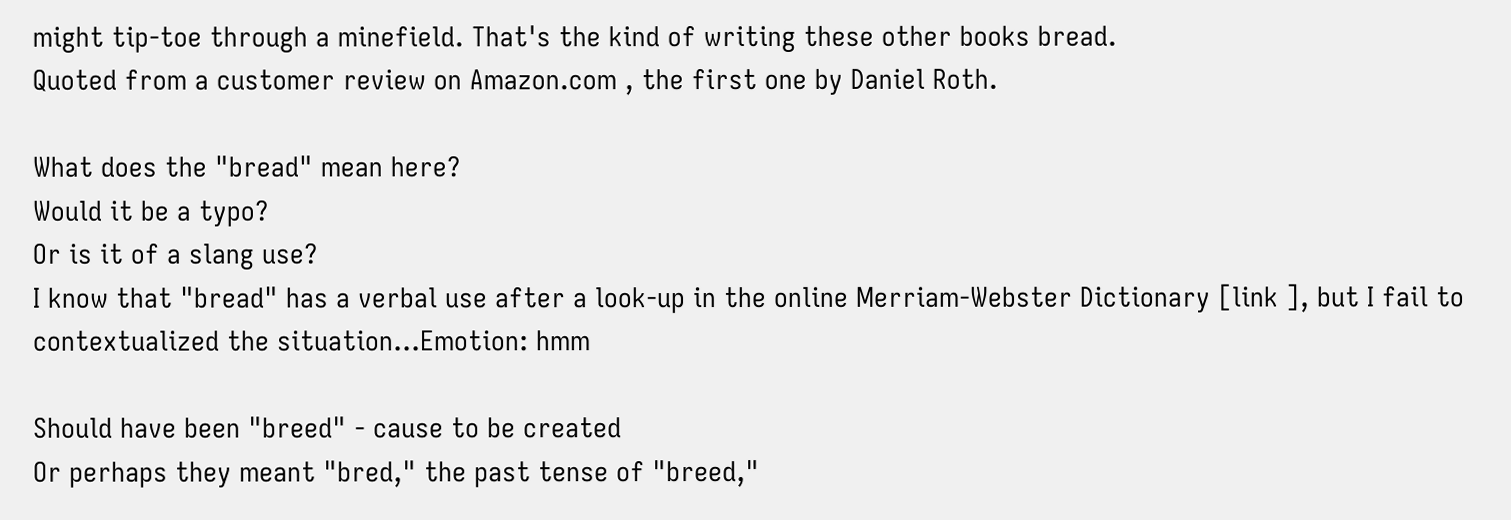might tip-toe through a minefield. That's the kind of writing these other books bread.
Quoted from a customer review on Amazon.com , the first one by Daniel Roth.

What does the "bread" mean here?
Would it be a typo?
Or is it of a slang use?
I know that "bread" has a verbal use after a look-up in the online Merriam-Webster Dictionary [link ], but I fail to contextualized the situation...Emotion: hmm

Should have been "breed" - cause to be created
Or perhaps they meant "bred," the past tense of "breed,"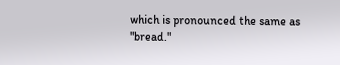which is pronounced the same as "bread."